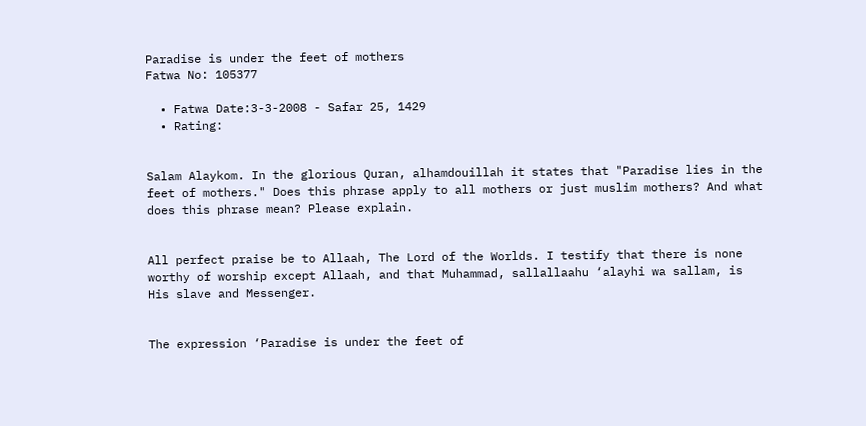Paradise is under the feet of mothers
Fatwa No: 105377

  • Fatwa Date:3-3-2008 - Safar 25, 1429
  • Rating:


Salam Alaykom. In the glorious Quran, alhamdouillah it states that "Paradise lies in the feet of mothers." Does this phrase apply to all mothers or just muslim mothers? And what does this phrase mean? Please explain.


All perfect praise be to Allaah, The Lord of the Worlds. I testify that there is none worthy of worship except Allaah, and that Muhammad, sallallaahu ‘alayhi wa sallam, is His slave and Messenger.


The expression ‘Paradise is under the feet of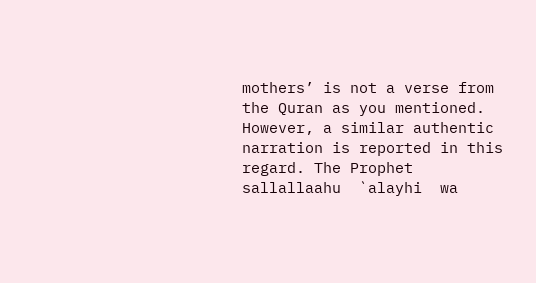mothers’ is not a verse from the Quran as you mentioned. However, a similar authentic narration is reported in this regard. The Prophet  sallallaahu  `alayhi  wa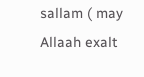sallam ( may  Allaah exalt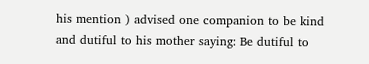his mention ) advised one companion to be kind and dutiful to his mother saying: Be dutiful to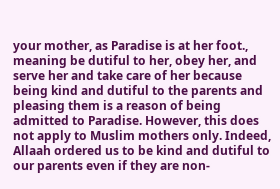your mother, as Paradise is at her foot., meaning be dutiful to her, obey her, and serve her and take care of her because being kind and dutiful to the parents and pleasing them is a reason of being admitted to Paradise. However, this does not apply to Muslim mothers only. Indeed, Allaah ordered us to be kind and dutiful to our parents even if they are non-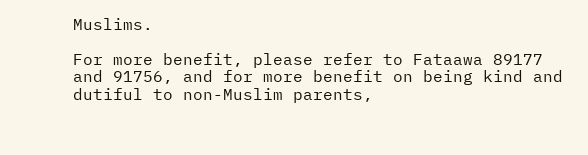Muslims.

For more benefit, please refer to Fataawa 89177 and 91756, and for more benefit on being kind and dutiful to non-Muslim parents,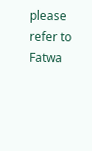please refer to Fatwa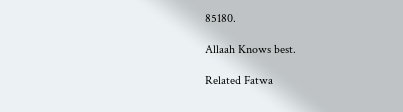85180.

Allaah Knows best.

Related Fatwa